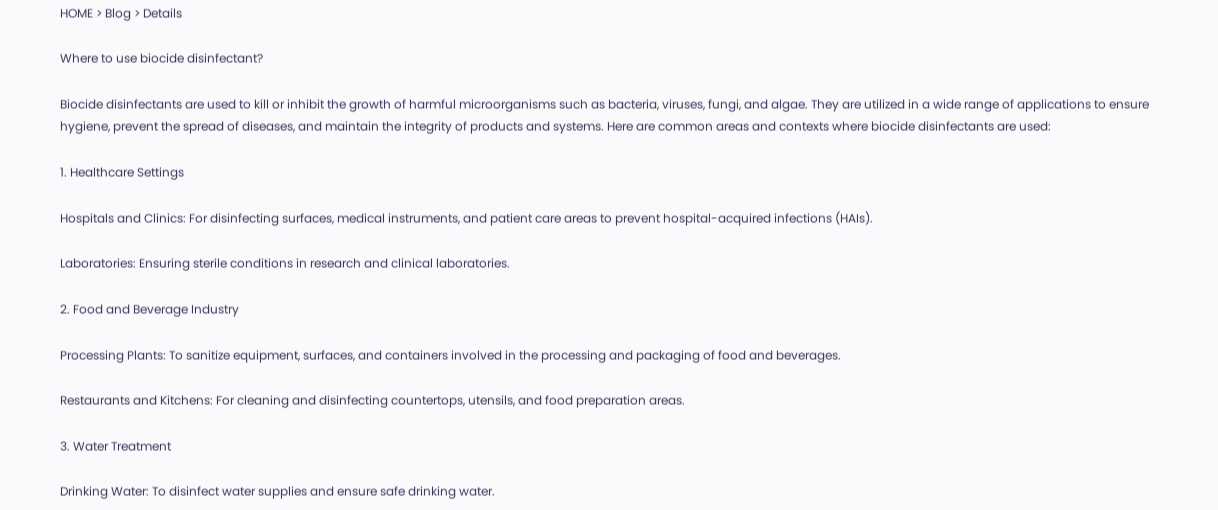HOME > Blog > Details

Where to use biocide disinfectant?

Biocide disinfectants are used to kill or inhibit the growth of harmful microorganisms such as bacteria, viruses, fungi, and algae. They are utilized in a wide range of applications to ensure hygiene, prevent the spread of diseases, and maintain the integrity of products and systems. Here are common areas and contexts where biocide disinfectants are used:

1. Healthcare Settings

Hospitals and Clinics: For disinfecting surfaces, medical instruments, and patient care areas to prevent hospital-acquired infections (HAIs).

Laboratories: Ensuring sterile conditions in research and clinical laboratories.

2. Food and Beverage Industry

Processing Plants: To sanitize equipment, surfaces, and containers involved in the processing and packaging of food and beverages.

Restaurants and Kitchens: For cleaning and disinfecting countertops, utensils, and food preparation areas.

3. Water Treatment

Drinking Water: To disinfect water supplies and ensure safe drinking water.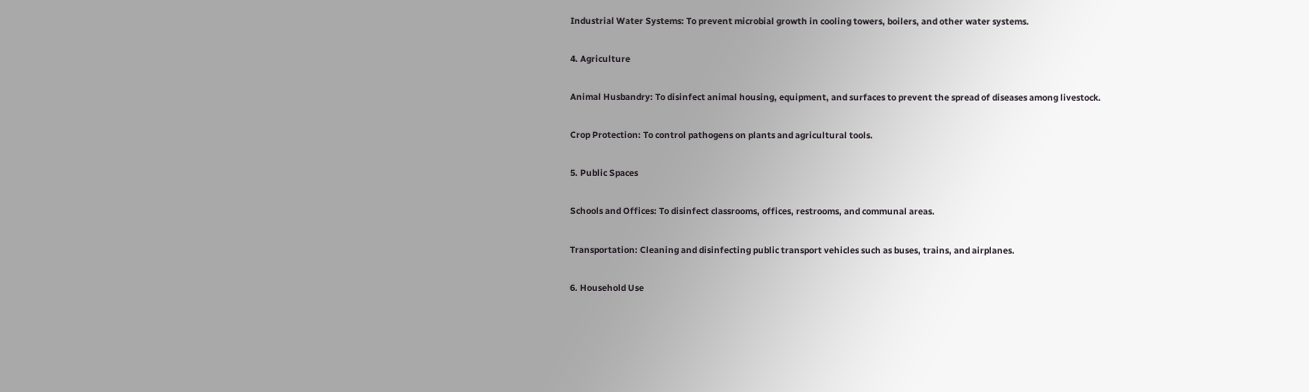Industrial Water Systems: To prevent microbial growth in cooling towers, boilers, and other water systems.

4. Agriculture

Animal Husbandry: To disinfect animal housing, equipment, and surfaces to prevent the spread of diseases among livestock.

Crop Protection: To control pathogens on plants and agricultural tools.

5. Public Spaces

Schools and Offices: To disinfect classrooms, offices, restrooms, and communal areas.

Transportation: Cleaning and disinfecting public transport vehicles such as buses, trains, and airplanes.

6. Household Use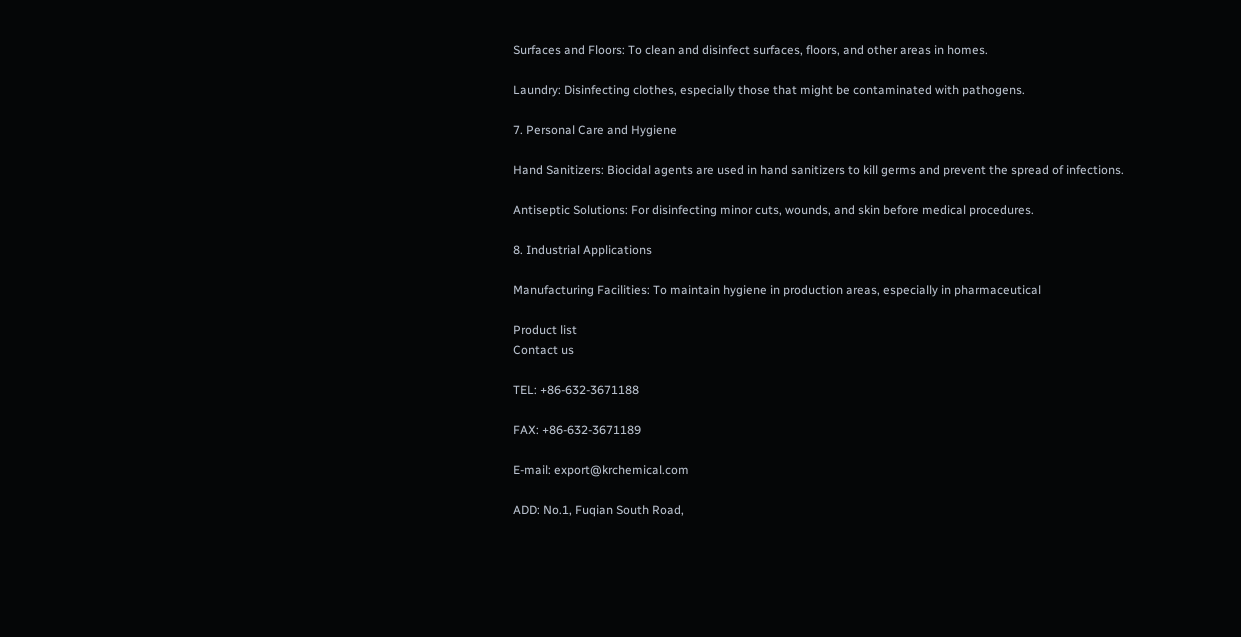Surfaces and Floors: To clean and disinfect surfaces, floors, and other areas in homes.

Laundry: Disinfecting clothes, especially those that might be contaminated with pathogens.

7. Personal Care and Hygiene

Hand Sanitizers: Biocidal agents are used in hand sanitizers to kill germs and prevent the spread of infections.

Antiseptic Solutions: For disinfecting minor cuts, wounds, and skin before medical procedures.

8. Industrial Applications

Manufacturing Facilities: To maintain hygiene in production areas, especially in pharmaceutical

Product list
Contact us

TEL: +86-632-3671188

FAX: +86-632-3671189

E-mail: export@krchemical.com

ADD: No.1, Fuqian South Road,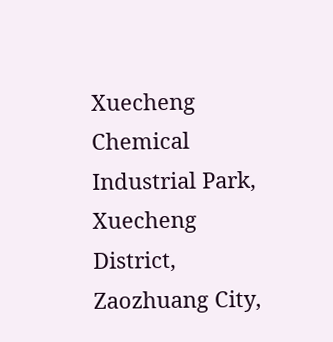Xuecheng Chemical Industrial Park, Xuecheng District, Zaozhuang City,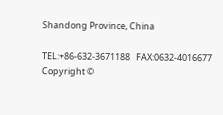Shandong Province, China

TEL:+86-632-3671188   FAX:0632-4016677   Copyright ©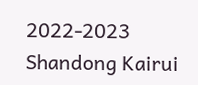2022-2023 Shandong Kairui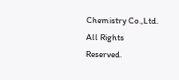Chemistry Co.,Ltd. All Rights Reserved.